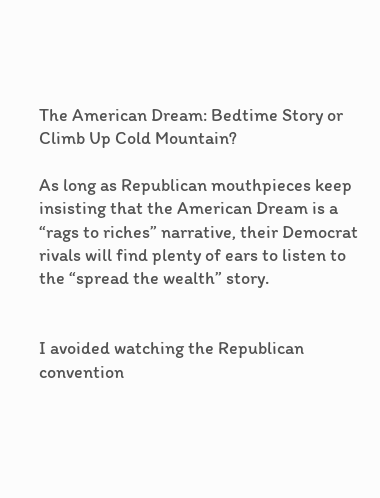The American Dream: Bedtime Story or Climb Up Cold Mountain?

As long as Republican mouthpieces keep insisting that the American Dream is a “rags to riches” narrative, their Democrat rivals will find plenty of ears to listen to the “spread the wealth” story.


I avoided watching the Republican convention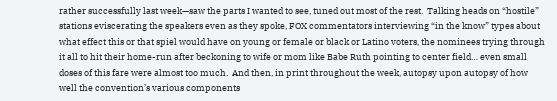rather successfully last week—saw the parts I wanted to see, tuned out most of the rest.  Talking heads on “hostile” stations eviscerating the speakers even as they spoke, FOX commentators interviewing “in the know” types about what effect this or that spiel would have on young or female or black or Latino voters, the nominees trying through it all to hit their home-run after beckoning to wife or mom like Babe Ruth pointing to center field… even small doses of this fare were almost too much.  And then, in print throughout the week, autopsy upon autopsy of how well the convention’s various components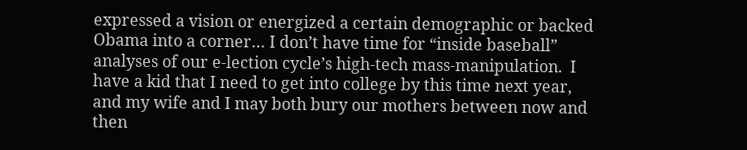expressed a vision or energized a certain demographic or backed Obama into a corner… I don’t have time for “inside baseball” analyses of our e-lection cycle’s high-tech mass-manipulation.  I have a kid that I need to get into college by this time next year, and my wife and I may both bury our mothers between now and then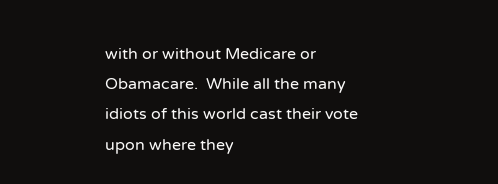with or without Medicare or Obamacare.  While all the many idiots of this world cast their vote upon where they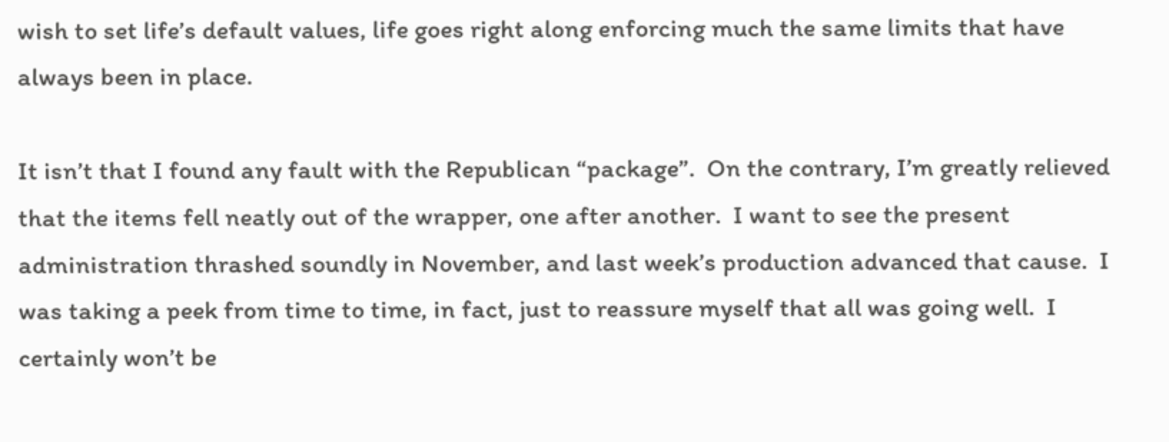wish to set life’s default values, life goes right along enforcing much the same limits that have always been in place.

It isn’t that I found any fault with the Republican “package”.  On the contrary, I’m greatly relieved that the items fell neatly out of the wrapper, one after another.  I want to see the present administration thrashed soundly in November, and last week’s production advanced that cause.  I was taking a peek from time to time, in fact, just to reassure myself that all was going well.  I certainly won’t be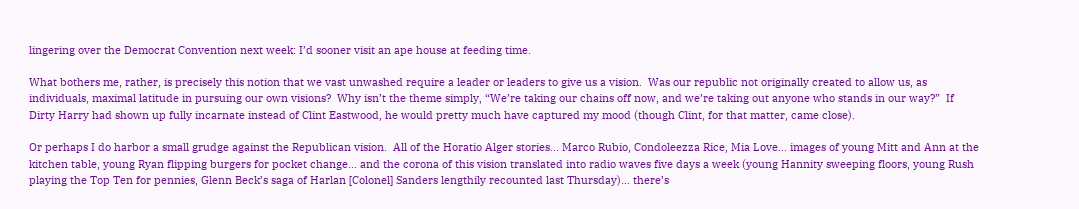lingering over the Democrat Convention next week: I’d sooner visit an ape house at feeding time.

What bothers me, rather, is precisely this notion that we vast unwashed require a leader or leaders to give us a vision.  Was our republic not originally created to allow us, as individuals, maximal latitude in pursuing our own visions?  Why isn’t the theme simply, “We’re taking our chains off now, and we’re taking out anyone who stands in our way?”  If Dirty Harry had shown up fully incarnate instead of Clint Eastwood, he would pretty much have captured my mood (though Clint, for that matter, came close).

Or perhaps I do harbor a small grudge against the Republican vision.  All of the Horatio Alger stories… Marco Rubio, Condoleezza Rice, Mia Love… images of young Mitt and Ann at the kitchen table, young Ryan flipping burgers for pocket change… and the corona of this vision translated into radio waves five days a week (young Hannity sweeping floors, young Rush playing the Top Ten for pennies, Glenn Beck’s saga of Harlan [Colonel] Sanders lengthily recounted last Thursday)… there’s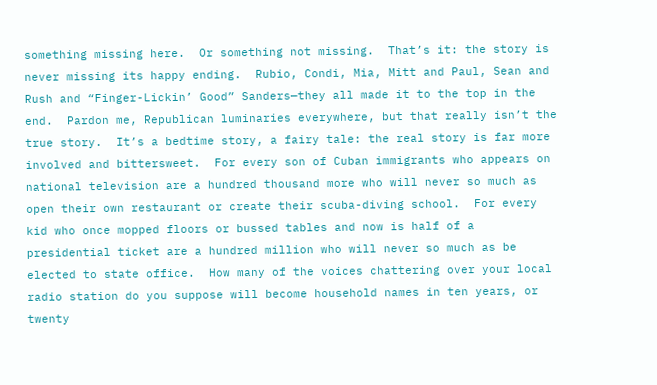something missing here.  Or something not missing.  That’s it: the story is never missing its happy ending.  Rubio, Condi, Mia, Mitt and Paul, Sean and Rush and “Finger-Lickin’ Good” Sanders—they all made it to the top in the end.  Pardon me, Republican luminaries everywhere, but that really isn’t the true story.  It’s a bedtime story, a fairy tale: the real story is far more involved and bittersweet.  For every son of Cuban immigrants who appears on national television are a hundred thousand more who will never so much as open their own restaurant or create their scuba-diving school.  For every kid who once mopped floors or bussed tables and now is half of a presidential ticket are a hundred million who will never so much as be elected to state office.  How many of the voices chattering over your local radio station do you suppose will become household names in ten years, or twenty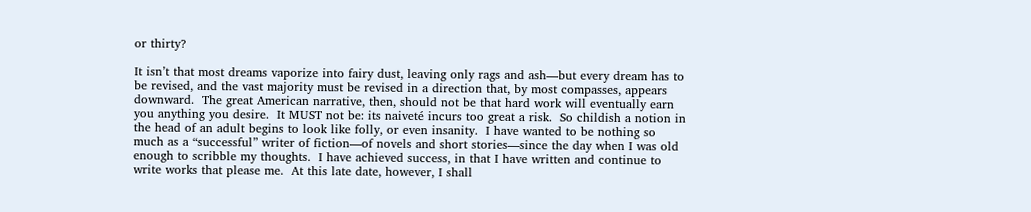or thirty?

It isn’t that most dreams vaporize into fairy dust, leaving only rags and ash—but every dream has to be revised, and the vast majority must be revised in a direction that, by most compasses, appears downward.  The great American narrative, then, should not be that hard work will eventually earn you anything you desire.  It MUST not be: its naiveté incurs too great a risk.  So childish a notion in the head of an adult begins to look like folly, or even insanity.  I have wanted to be nothing so much as a “successful” writer of fiction—of novels and short stories—since the day when I was old enough to scribble my thoughts.  I have achieved success, in that I have written and continue to write works that please me.  At this late date, however, I shall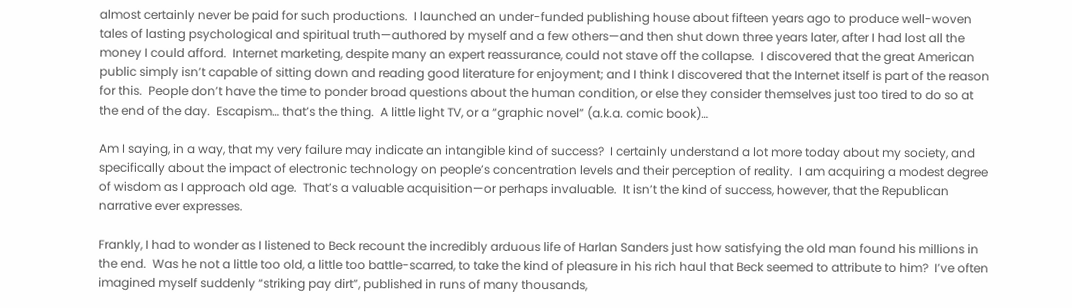almost certainly never be paid for such productions.  I launched an under-funded publishing house about fifteen years ago to produce well-woven tales of lasting psychological and spiritual truth—authored by myself and a few others—and then shut down three years later, after I had lost all the money I could afford.  Internet marketing, despite many an expert reassurance, could not stave off the collapse.  I discovered that the great American public simply isn’t capable of sitting down and reading good literature for enjoyment; and I think I discovered that the Internet itself is part of the reason for this.  People don’t have the time to ponder broad questions about the human condition, or else they consider themselves just too tired to do so at the end of the day.  Escapism… that’s the thing.  A little light TV, or a “graphic novel” (a.k.a. comic book)…

Am I saying, in a way, that my very failure may indicate an intangible kind of success?  I certainly understand a lot more today about my society, and specifically about the impact of electronic technology on people’s concentration levels and their perception of reality.  I am acquiring a modest degree of wisdom as I approach old age.  That’s a valuable acquisition—or perhaps invaluable.  It isn’t the kind of success, however, that the Republican narrative ever expresses.

Frankly, I had to wonder as I listened to Beck recount the incredibly arduous life of Harlan Sanders just how satisfying the old man found his millions in the end.  Was he not a little too old, a little too battle-scarred, to take the kind of pleasure in his rich haul that Beck seemed to attribute to him?  I’ve often imagined myself suddenly “striking pay dirt”, published in runs of many thousands,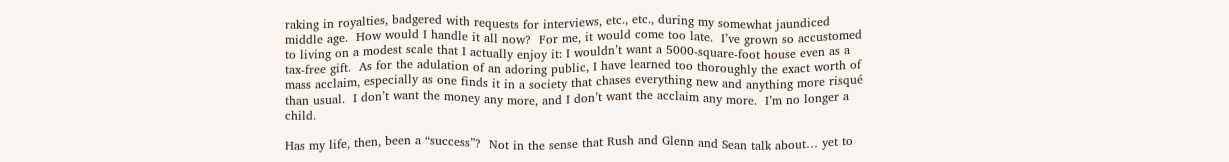raking in royalties, badgered with requests for interviews, etc., etc., during my somewhat jaundiced middle age.  How would I handle it all now?  For me, it would come too late.  I’ve grown so accustomed to living on a modest scale that I actually enjoy it: I wouldn’t want a 5000-square-foot house even as a tax-free gift.  As for the adulation of an adoring public, I have learned too thoroughly the exact worth of mass acclaim, especially as one finds it in a society that chases everything new and anything more risqué than usual.  I don’t want the money any more, and I don’t want the acclaim any more.  I’m no longer a child.

Has my life, then, been a “success”?  Not in the sense that Rush and Glenn and Sean talk about… yet to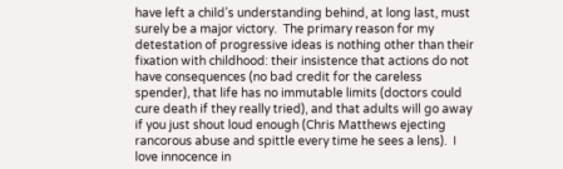have left a child’s understanding behind, at long last, must surely be a major victory.  The primary reason for my detestation of progressive ideas is nothing other than their fixation with childhood: their insistence that actions do not have consequences (no bad credit for the careless spender), that life has no immutable limits (doctors could cure death if they really tried), and that adults will go away if you just shout loud enough (Chris Matthews ejecting rancorous abuse and spittle every time he sees a lens).  I love innocence in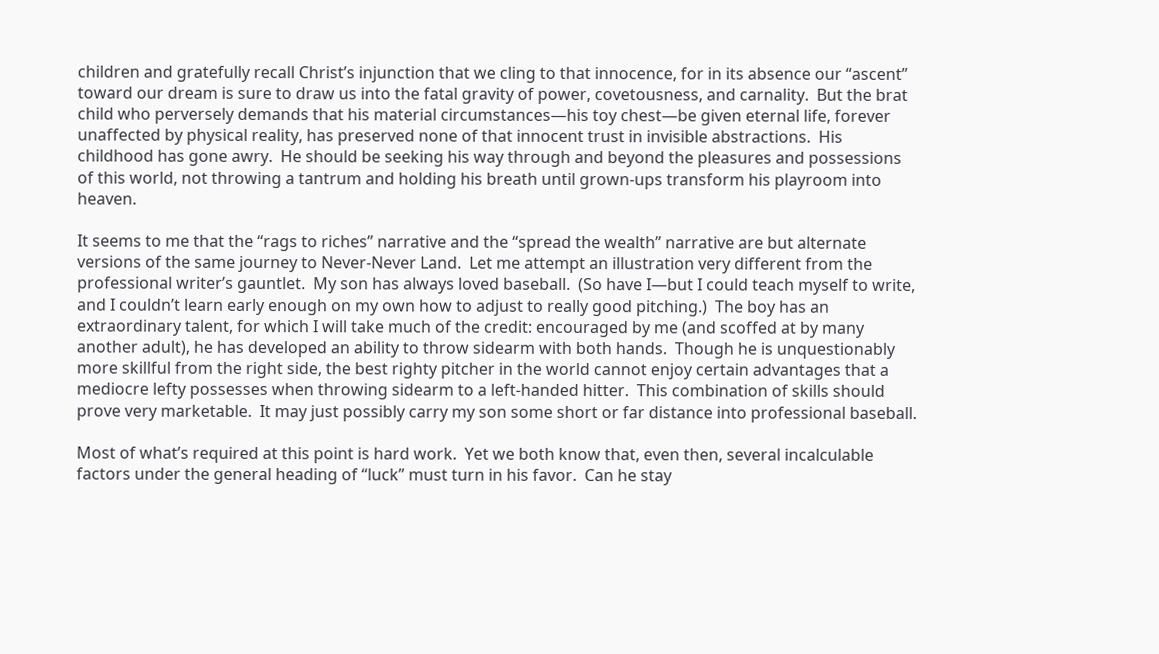children and gratefully recall Christ’s injunction that we cling to that innocence, for in its absence our “ascent” toward our dream is sure to draw us into the fatal gravity of power, covetousness, and carnality.  But the brat child who perversely demands that his material circumstances—his toy chest—be given eternal life, forever unaffected by physical reality, has preserved none of that innocent trust in invisible abstractions.  His childhood has gone awry.  He should be seeking his way through and beyond the pleasures and possessions of this world, not throwing a tantrum and holding his breath until grown-ups transform his playroom into heaven.

It seems to me that the “rags to riches” narrative and the “spread the wealth” narrative are but alternate versions of the same journey to Never-Never Land.  Let me attempt an illustration very different from the professional writer’s gauntlet.  My son has always loved baseball.  (So have I—but I could teach myself to write, and I couldn’t learn early enough on my own how to adjust to really good pitching.)  The boy has an extraordinary talent, for which I will take much of the credit: encouraged by me (and scoffed at by many another adult), he has developed an ability to throw sidearm with both hands.  Though he is unquestionably more skillful from the right side, the best righty pitcher in the world cannot enjoy certain advantages that a mediocre lefty possesses when throwing sidearm to a left-handed hitter.  This combination of skills should prove very marketable.  It may just possibly carry my son some short or far distance into professional baseball.

Most of what’s required at this point is hard work.  Yet we both know that, even then, several incalculable factors under the general heading of “luck” must turn in his favor.  Can he stay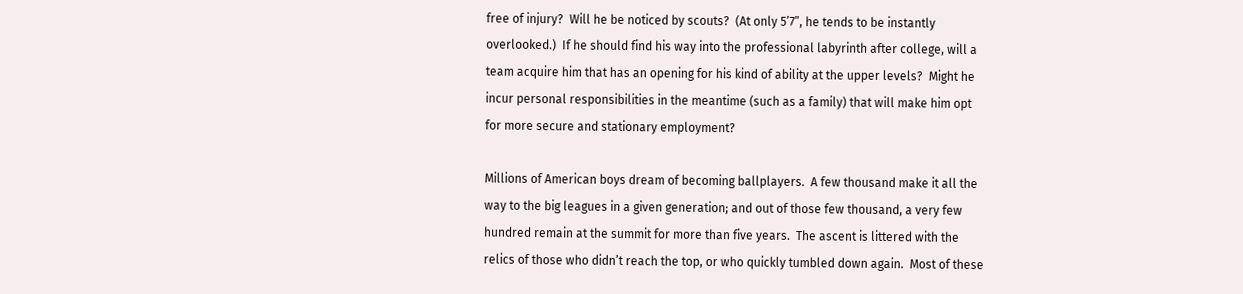free of injury?  Will he be noticed by scouts?  (At only 5’7”, he tends to be instantly overlooked.)  If he should find his way into the professional labyrinth after college, will a team acquire him that has an opening for his kind of ability at the upper levels?  Might he incur personal responsibilities in the meantime (such as a family) that will make him opt for more secure and stationary employment?

Millions of American boys dream of becoming ballplayers.  A few thousand make it all the way to the big leagues in a given generation; and out of those few thousand, a very few hundred remain at the summit for more than five years.  The ascent is littered with the relics of those who didn’t reach the top, or who quickly tumbled down again.  Most of these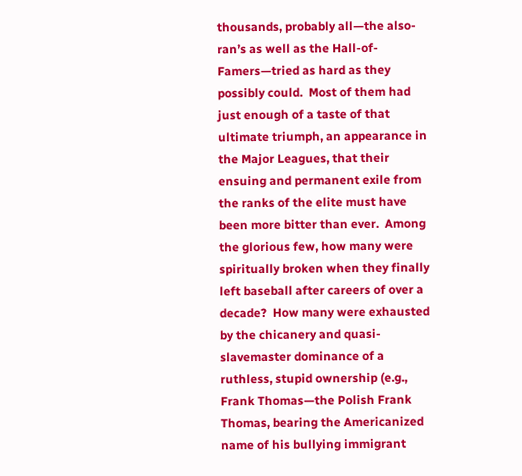thousands, probably all—the also-ran’s as well as the Hall-of-Famers—tried as hard as they possibly could.  Most of them had just enough of a taste of that ultimate triumph, an appearance in the Major Leagues, that their ensuing and permanent exile from the ranks of the elite must have been more bitter than ever.  Among the glorious few, how many were spiritually broken when they finally left baseball after careers of over a decade?  How many were exhausted by the chicanery and quasi-slavemaster dominance of a ruthless, stupid ownership (e.g., Frank Thomas—the Polish Frank Thomas, bearing the Americanized name of his bullying immigrant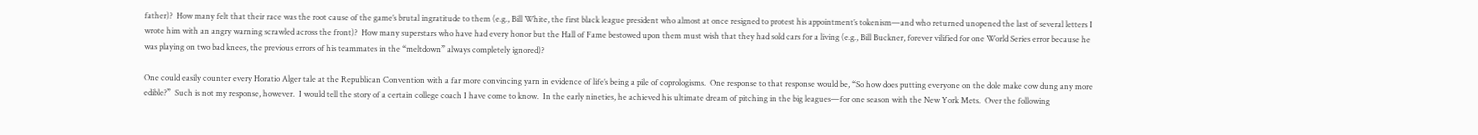father)?  How many felt that their race was the root cause of the game’s brutal ingratitude to them (e.g., Bill White, the first black league president who almost at once resigned to protest his appointment’s tokenism—and who returned unopened the last of several letters I wrote him with an angry warning scrawled across the front)?  How many superstars who have had every honor but the Hall of Fame bestowed upon them must wish that they had sold cars for a living (e.g., Bill Buckner, forever vilified for one World Series error because he was playing on two bad knees, the previous errors of his teammates in the “meltdown” always completely ignored)?

One could easily counter every Horatio Alger tale at the Republican Convention with a far more convincing yarn in evidence of life’s being a pile of coprologisms.  One response to that response would be, “So how does putting everyone on the dole make cow dung any more edible?”  Such is not my response, however.  I would tell the story of a certain college coach I have come to know.  In the early nineties, he achieved his ultimate dream of pitching in the big leagues—for one season with the New York Mets.  Over the following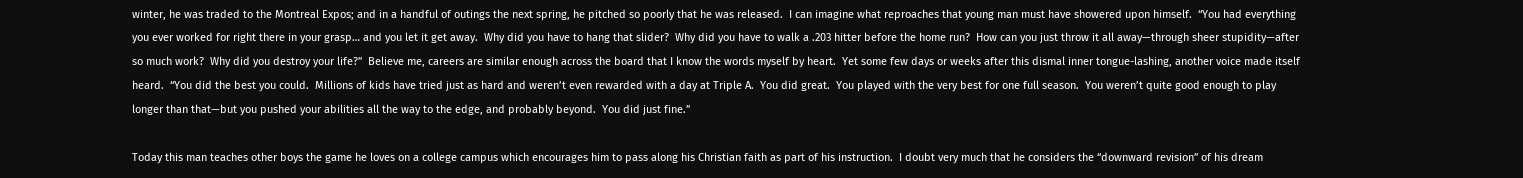winter, he was traded to the Montreal Expos; and in a handful of outings the next spring, he pitched so poorly that he was released.  I can imagine what reproaches that young man must have showered upon himself.  “You had everything you ever worked for right there in your grasp… and you let it get away.  Why did you have to hang that slider?  Why did you have to walk a .203 hitter before the home run?  How can you just throw it all away—through sheer stupidity—after so much work?  Why did you destroy your life?”  Believe me, careers are similar enough across the board that I know the words myself by heart.  Yet some few days or weeks after this dismal inner tongue-lashing, another voice made itself heard.  “You did the best you could.  Millions of kids have tried just as hard and weren’t even rewarded with a day at Triple A.  You did great.  You played with the very best for one full season.  You weren’t quite good enough to play longer than that—but you pushed your abilities all the way to the edge, and probably beyond.  You did just fine.”

Today this man teaches other boys the game he loves on a college campus which encourages him to pass along his Christian faith as part of his instruction.  I doubt very much that he considers the “downward revision” of his dream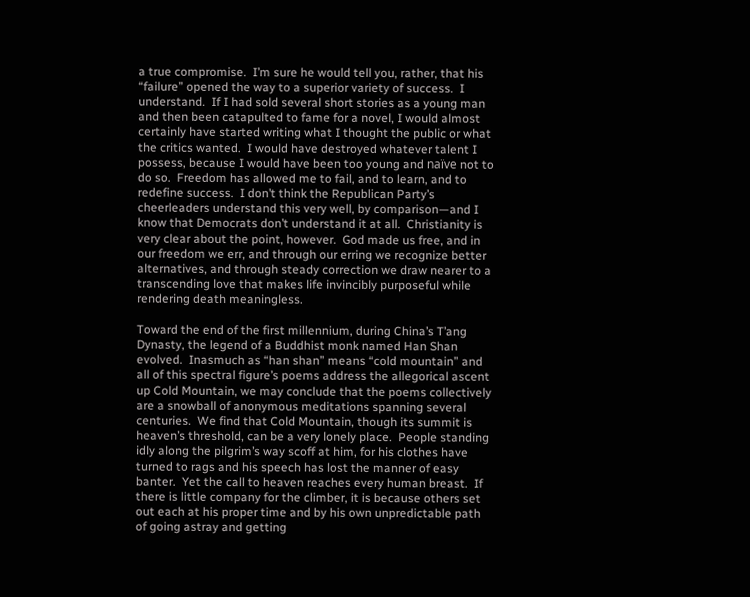a true compromise.  I’m sure he would tell you, rather, that his “failure” opened the way to a superior variety of success.  I understand.  If I had sold several short stories as a young man and then been catapulted to fame for a novel, I would almost certainly have started writing what I thought the public or what the critics wanted.  I would have destroyed whatever talent I possess, because I would have been too young and naïve not to do so.  Freedom has allowed me to fail, and to learn, and to redefine success.  I don’t think the Republican Party’s cheerleaders understand this very well, by comparison—and I know that Democrats don’t understand it at all.  Christianity is very clear about the point, however.  God made us free, and in our freedom we err, and through our erring we recognize better alternatives, and through steady correction we draw nearer to a transcending love that makes life invincibly purposeful while rendering death meaningless.

Toward the end of the first millennium, during China’s T’ang Dynasty, the legend of a Buddhist monk named Han Shan evolved.  Inasmuch as “han shan” means “cold mountain” and all of this spectral figure’s poems address the allegorical ascent up Cold Mountain, we may conclude that the poems collectively are a snowball of anonymous meditations spanning several centuries.  We find that Cold Mountain, though its summit is heaven’s threshold, can be a very lonely place.  People standing idly along the pilgrim’s way scoff at him, for his clothes have turned to rags and his speech has lost the manner of easy banter.  Yet the call to heaven reaches every human breast.  If there is little company for the climber, it is because others set out each at his proper time and by his own unpredictable path of going astray and getting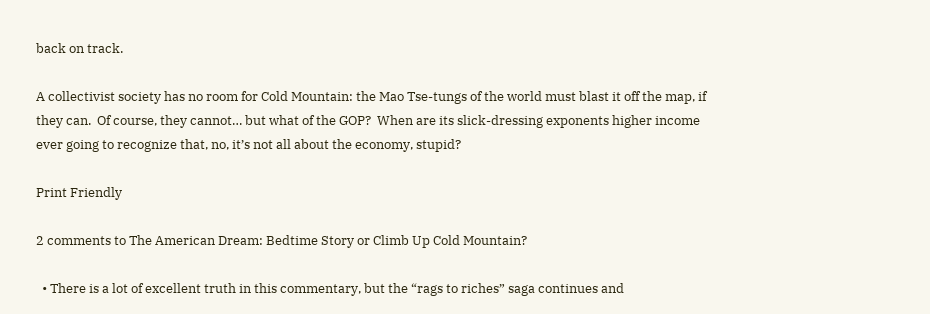back on track.

A collectivist society has no room for Cold Mountain: the Mao Tse-tungs of the world must blast it off the map, if they can.  Of course, they cannot… but what of the GOP?  When are its slick-dressing exponents higher income ever going to recognize that, no, it’s not all about the economy, stupid?

Print Friendly

2 comments to The American Dream: Bedtime Story or Climb Up Cold Mountain?

  • There is a lot of excellent truth in this commentary, but the “rags to riches” saga continues and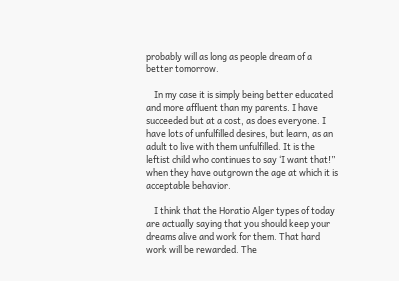probably will as long as people dream of a better tomorrow.

    In my case it is simply being better educated and more affluent than my parents. I have succeeded but at a cost, as does everyone. I have lots of unfulfilled desires, but learn, as an adult to live with them unfulfilled. It is the leftist child who continues to say ‘I want that!” when they have outgrown the age at which it is acceptable behavior.

    I think that the Horatio Alger types of today are actually saying that you should keep your dreams alive and work for them. That hard work will be rewarded. The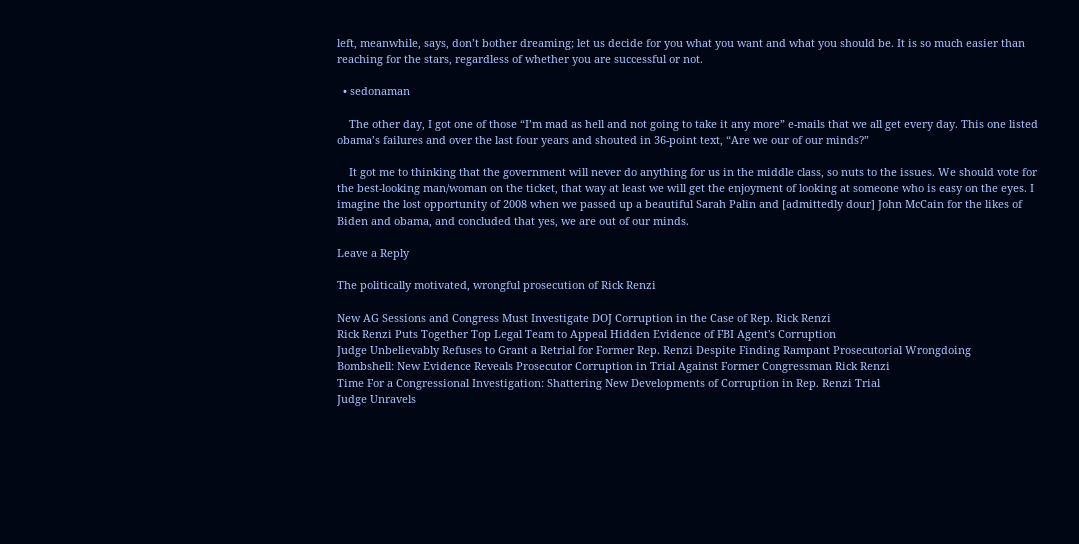left, meanwhile, says, don’t bother dreaming; let us decide for you what you want and what you should be. It is so much easier than reaching for the stars, regardless of whether you are successful or not.

  • sedonaman

    The other day, I got one of those “I’m mad as hell and not going to take it any more” e-mails that we all get every day. This one listed obama’s failures and over the last four years and shouted in 36-point text, “Are we our of our minds?”

    It got me to thinking that the government will never do anything for us in the middle class, so nuts to the issues. We should vote for the best-looking man/woman on the ticket, that way at least we will get the enjoyment of looking at someone who is easy on the eyes. I imagine the lost opportunity of 2008 when we passed up a beautiful Sarah Palin and [admittedly dour] John McCain for the likes of Biden and obama, and concluded that yes, we are out of our minds.

Leave a Reply

The politically motivated, wrongful prosecution of Rick Renzi

New AG Sessions and Congress Must Investigate DOJ Corruption in the Case of Rep. Rick Renzi
Rick Renzi Puts Together Top Legal Team to Appeal Hidden Evidence of FBI Agent's Corruption
Judge Unbelievably Refuses to Grant a Retrial for Former Rep. Renzi Despite Finding Rampant Prosecutorial Wrongdoing
Bombshell: New Evidence Reveals Prosecutor Corruption in Trial Against Former Congressman Rick Renzi
Time For a Congressional Investigation: Shattering New Developments of Corruption in Rep. Renzi Trial
Judge Unravels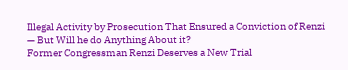Illegal Activity by Prosecution That Ensured a Conviction of Renzi — But Will he do Anything About it?
Former Congressman Renzi Deserves a New Trial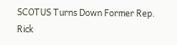SCOTUS Turns Down Former Rep. Rick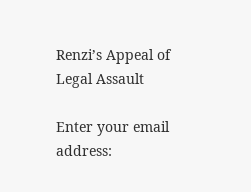Renzi’s Appeal of Legal Assault

Enter your email address: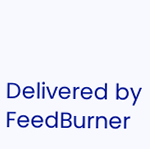Delivered by FeedBurner